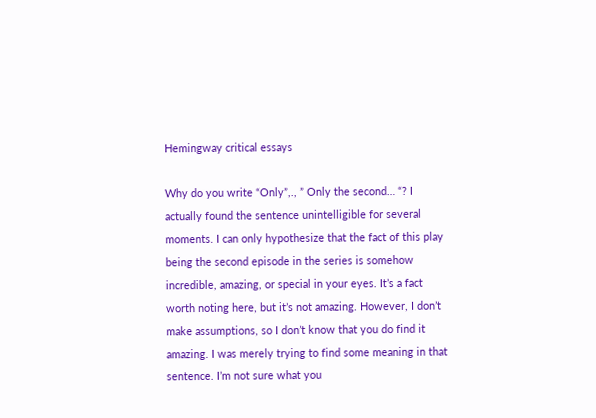Hemingway critical essays

Why do you write “Only”,., ” Only the second… “? I actually found the sentence unintelligible for several moments. I can only hypothesize that the fact of this play being the second episode in the series is somehow incredible, amazing, or special in your eyes. It’s a fact worth noting here, but it’s not amazing. However, I don’t make assumptions, so I don’t know that you do find it amazing. I was merely trying to find some meaning in that sentence. I’m not sure what you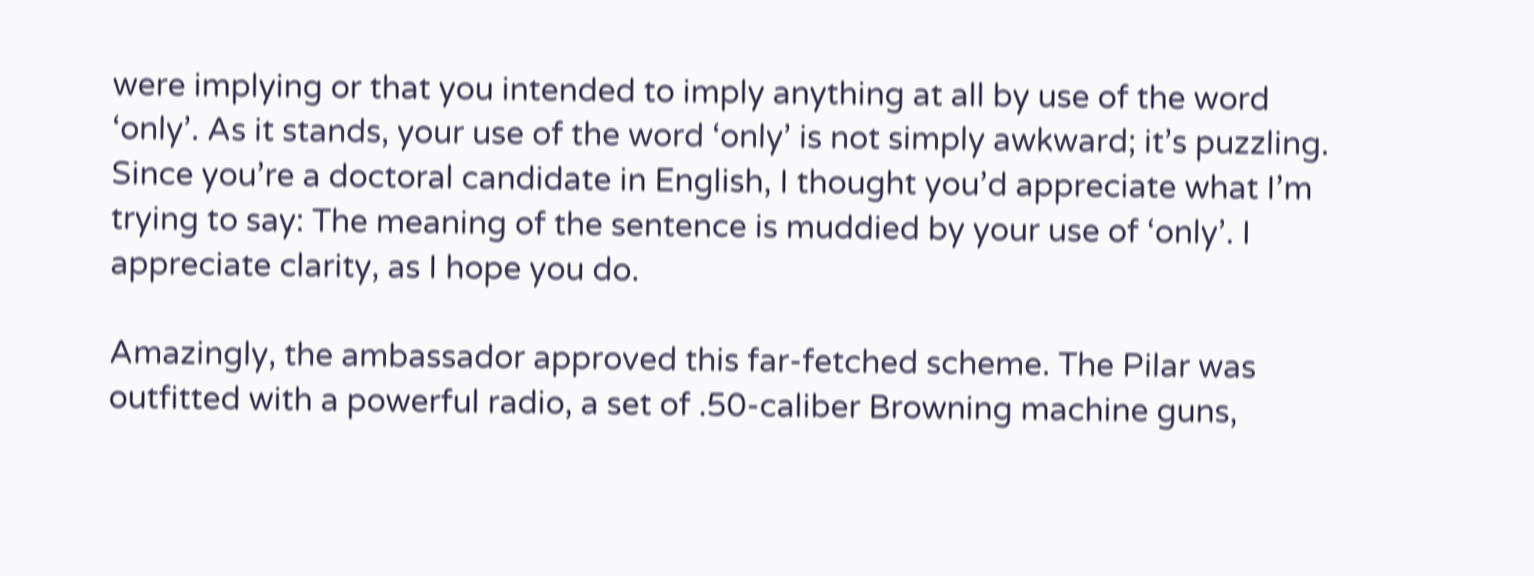were implying or that you intended to imply anything at all by use of the word ‘only’. As it stands, your use of the word ‘only’ is not simply awkward; it’s puzzling. Since you’re a doctoral candidate in English, I thought you’d appreciate what I’m trying to say: The meaning of the sentence is muddied by your use of ‘only’. I appreciate clarity, as I hope you do.

Amazingly, the ambassador approved this far-fetched scheme. The Pilar was outfitted with a powerful radio, a set of .50-caliber Browning machine guns,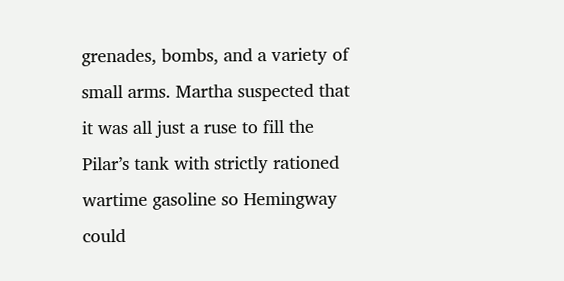grenades, bombs, and a variety of small arms. Martha suspected that it was all just a ruse to fill the Pilar’s tank with strictly rationed wartime gasoline so Hemingway could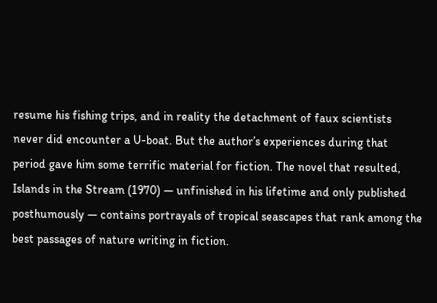resume his fishing trips, and in reality the detachment of faux scientists never did encounter a U-boat. But the author’s experiences during that period gave him some terrific material for fiction. The novel that resulted, Islands in the Stream (1970) — unfinished in his lifetime and only published posthumously — contains portrayals of tropical seascapes that rank among the best passages of nature writing in fiction.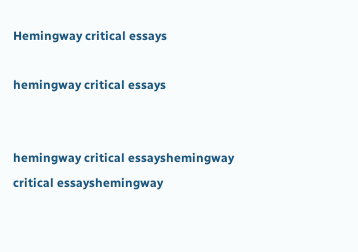Hemingway critical essays

hemingway critical essays


hemingway critical essayshemingway critical essayshemingway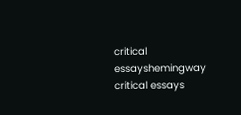critical essayshemingway critical essays